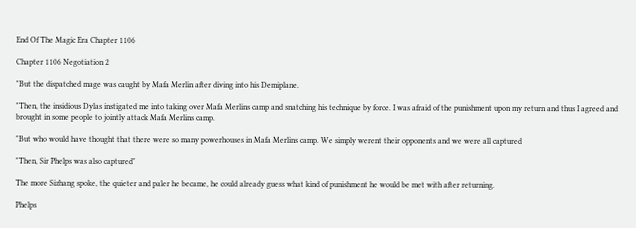End Of The Magic Era Chapter 1106

Chapter 1106 Negotiation 2

"But the dispatched mage was caught by Mafa Merlin after diving into his Demiplane.

"Then, the insidious Dylas instigated me into taking over Mafa Merlins camp and snatching his technique by force. I was afraid of the punishment upon my return and thus I agreed and brought in some people to jointly attack Mafa Merlins camp.

"But who would have thought that there were so many powerhouses in Mafa Merlins camp. We simply werent their opponents and we were all captured

"Then, Sir Phelps was also captured"

The more Sizhang spoke, the quieter and paler he became, he could already guess what kind of punishment he would be met with after returning.

Phelps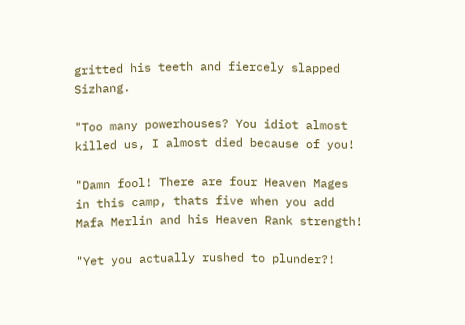gritted his teeth and fiercely slapped Sizhang.

"Too many powerhouses? You idiot almost killed us, I almost died because of you!

"Damn fool! There are four Heaven Mages in this camp, thats five when you add Mafa Merlin and his Heaven Rank strength!

"Yet you actually rushed to plunder?!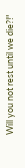Will you not rest until we die?!"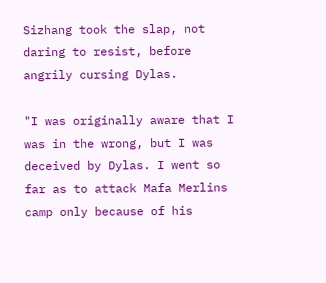Sizhang took the slap, not daring to resist, before angrily cursing Dylas.

"I was originally aware that I was in the wrong, but I was deceived by Dylas. I went so far as to attack Mafa Merlins camp only because of his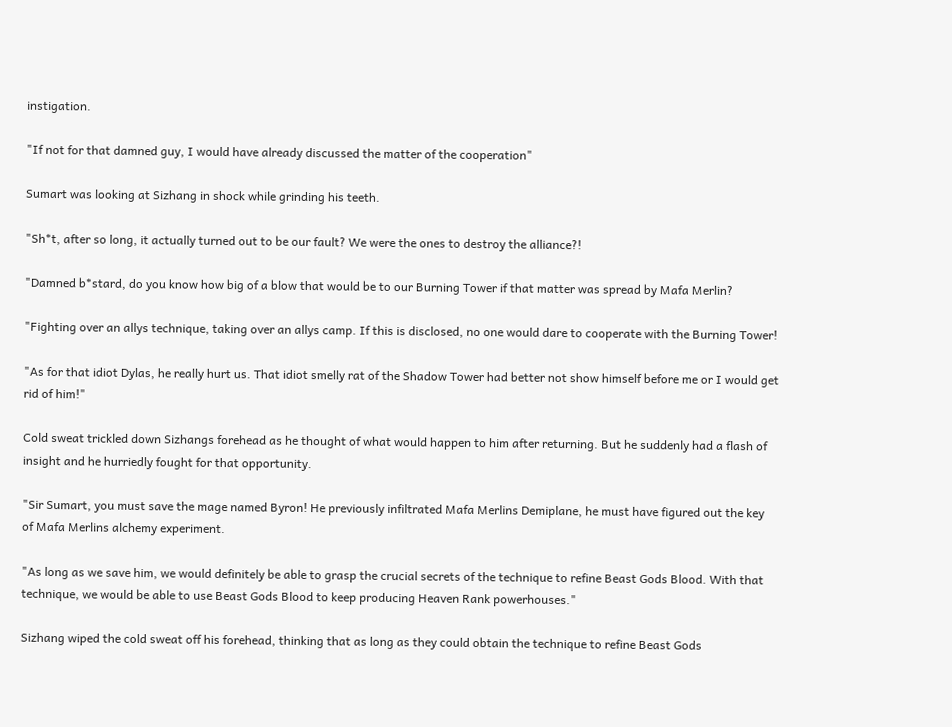instigation.

"If not for that damned guy, I would have already discussed the matter of the cooperation"

Sumart was looking at Sizhang in shock while grinding his teeth.

"Sh*t, after so long, it actually turned out to be our fault? We were the ones to destroy the alliance?!

"Damned b*stard, do you know how big of a blow that would be to our Burning Tower if that matter was spread by Mafa Merlin?

"Fighting over an allys technique, taking over an allys camp. If this is disclosed, no one would dare to cooperate with the Burning Tower!

"As for that idiot Dylas, he really hurt us. That idiot smelly rat of the Shadow Tower had better not show himself before me or I would get rid of him!"

Cold sweat trickled down Sizhangs forehead as he thought of what would happen to him after returning. But he suddenly had a flash of insight and he hurriedly fought for that opportunity.

"Sir Sumart, you must save the mage named Byron! He previously infiltrated Mafa Merlins Demiplane, he must have figured out the key of Mafa Merlins alchemy experiment.

"As long as we save him, we would definitely be able to grasp the crucial secrets of the technique to refine Beast Gods Blood. With that technique, we would be able to use Beast Gods Blood to keep producing Heaven Rank powerhouses."

Sizhang wiped the cold sweat off his forehead, thinking that as long as they could obtain the technique to refine Beast Gods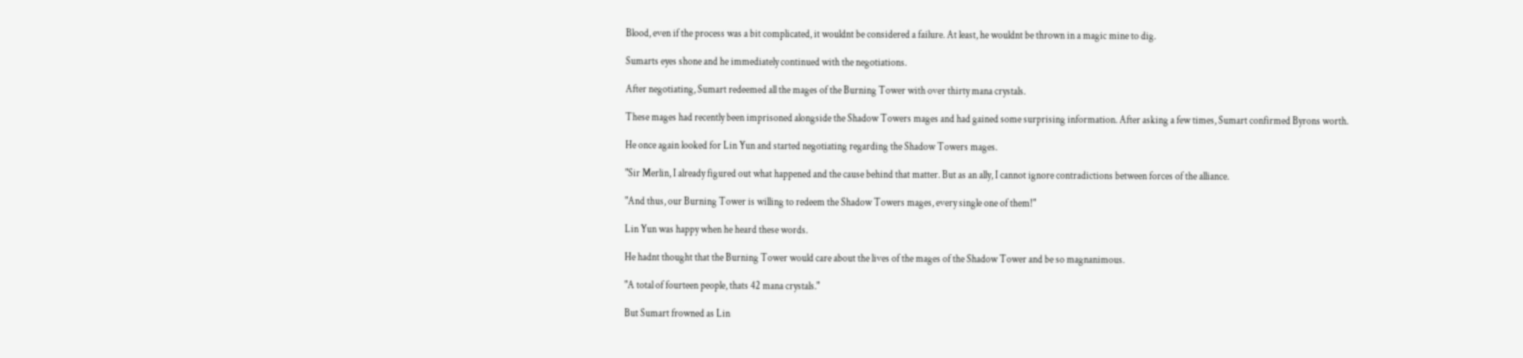Blood, even if the process was a bit complicated, it wouldnt be considered a failure. At least, he wouldnt be thrown in a magic mine to dig.

Sumarts eyes shone and he immediately continued with the negotiations.

After negotiating, Sumart redeemed all the mages of the Burning Tower with over thirty mana crystals.

These mages had recently been imprisoned alongside the Shadow Towers mages and had gained some surprising information. After asking a few times, Sumart confirmed Byrons worth.

He once again looked for Lin Yun and started negotiating regarding the Shadow Towers mages.

"Sir Merlin, I already figured out what happened and the cause behind that matter. But as an ally, I cannot ignore contradictions between forces of the alliance.

"And thus, our Burning Tower is willing to redeem the Shadow Towers mages, every single one of them!"

Lin Yun was happy when he heard these words.

He hadnt thought that the Burning Tower would care about the lives of the mages of the Shadow Tower and be so magnanimous.

"A total of fourteen people, thats 42 mana crystals."

But Sumart frowned as Lin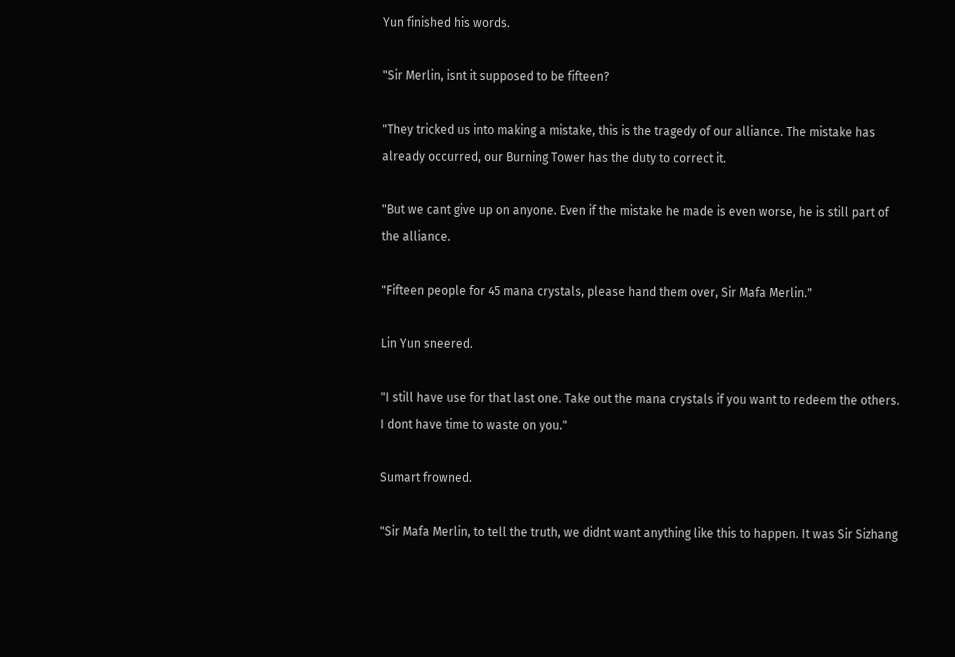Yun finished his words.

"Sir Merlin, isnt it supposed to be fifteen?

"They tricked us into making a mistake, this is the tragedy of our alliance. The mistake has already occurred, our Burning Tower has the duty to correct it.

"But we cant give up on anyone. Even if the mistake he made is even worse, he is still part of the alliance.

"Fifteen people for 45 mana crystals, please hand them over, Sir Mafa Merlin."

Lin Yun sneered.

"I still have use for that last one. Take out the mana crystals if you want to redeem the others. I dont have time to waste on you."

Sumart frowned.

"Sir Mafa Merlin, to tell the truth, we didnt want anything like this to happen. It was Sir Sizhang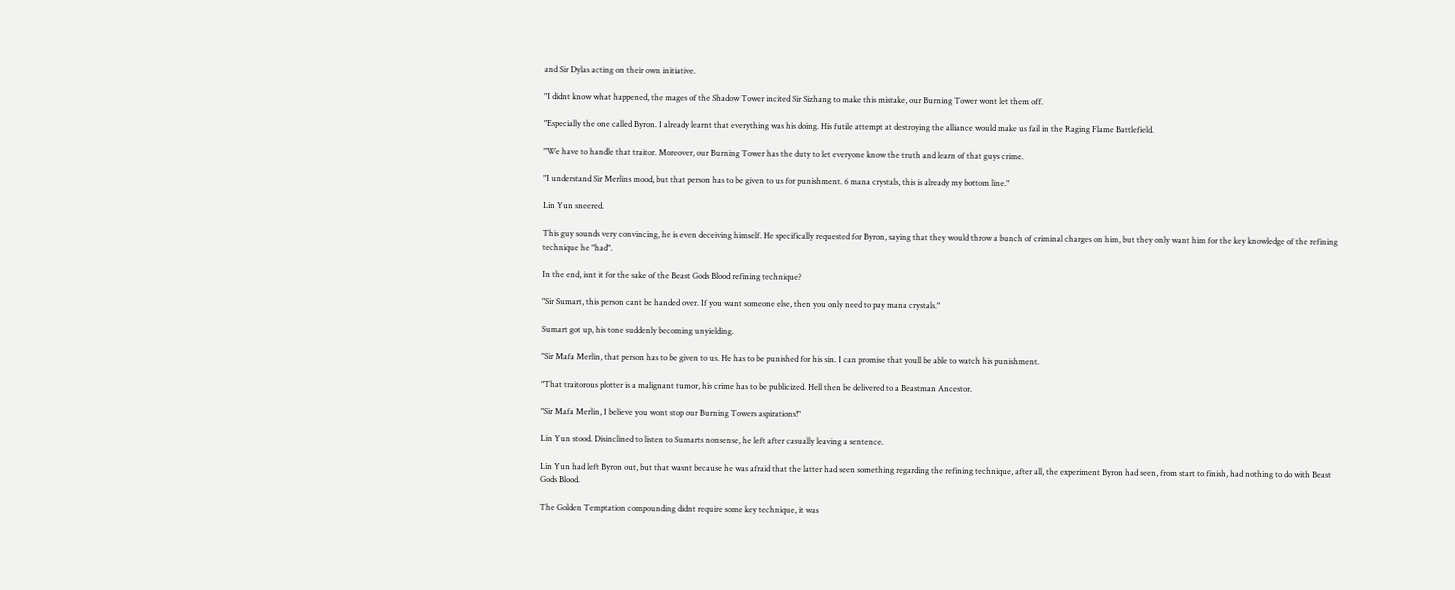and Sir Dylas acting on their own initiative.

"I didnt know what happened, the mages of the Shadow Tower incited Sir Sizhang to make this mistake, our Burning Tower wont let them off.

"Especially the one called Byron. I already learnt that everything was his doing. His futile attempt at destroying the alliance would make us fail in the Raging Flame Battlefield.

"We have to handle that traitor. Moreover, our Burning Tower has the duty to let everyone know the truth and learn of that guys crime.

"I understand Sir Merlins mood, but that person has to be given to us for punishment. 6 mana crystals, this is already my bottom line."

Lin Yun sneered.

This guy sounds very convincing, he is even deceiving himself. He specifically requested for Byron, saying that they would throw a bunch of criminal charges on him, but they only want him for the key knowledge of the refining technique he "had".

In the end, isnt it for the sake of the Beast Gods Blood refining technique?

"Sir Sumart, this person cant be handed over. If you want someone else, then you only need to pay mana crystals."

Sumart got up, his tone suddenly becoming unyielding.

"Sir Mafa Merlin, that person has to be given to us. He has to be punished for his sin. I can promise that youll be able to watch his punishment.

"That traitorous plotter is a malignant tumor, his crime has to be publicized. Hell then be delivered to a Beastman Ancestor.

"Sir Mafa Merlin, I believe you wont stop our Burning Towers aspirations!"

Lin Yun stood. Disinclined to listen to Sumarts nonsense, he left after casually leaving a sentence.

Lin Yun had left Byron out, but that wasnt because he was afraid that the latter had seen something regarding the refining technique, after all, the experiment Byron had seen, from start to finish, had nothing to do with Beast Gods Blood.

The Golden Temptation compounding didnt require some key technique, it was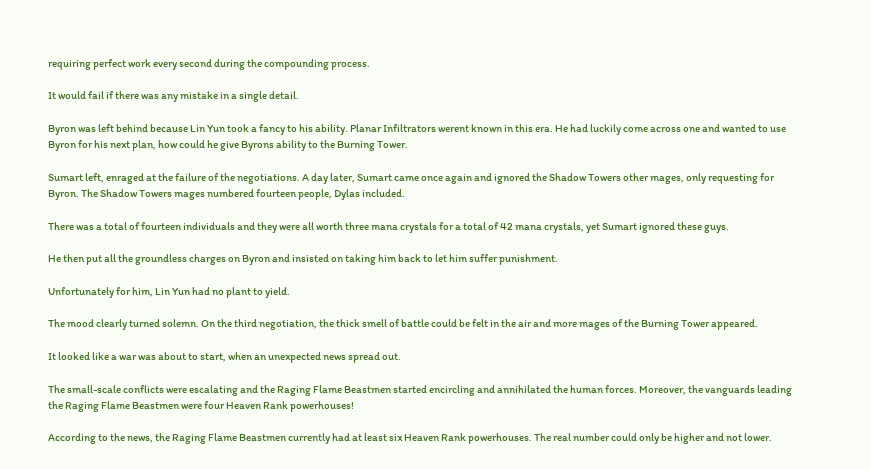requiring perfect work every second during the compounding process.

It would fail if there was any mistake in a single detail.

Byron was left behind because Lin Yun took a fancy to his ability. Planar Infiltrators werent known in this era. He had luckily come across one and wanted to use Byron for his next plan, how could he give Byrons ability to the Burning Tower.

Sumart left, enraged at the failure of the negotiations. A day later, Sumart came once again and ignored the Shadow Towers other mages, only requesting for Byron. The Shadow Towers mages numbered fourteen people, Dylas included.

There was a total of fourteen individuals and they were all worth three mana crystals for a total of 42 mana crystals, yet Sumart ignored these guys.

He then put all the groundless charges on Byron and insisted on taking him back to let him suffer punishment.

Unfortunately for him, Lin Yun had no plant to yield.

The mood clearly turned solemn. On the third negotiation, the thick smell of battle could be felt in the air and more mages of the Burning Tower appeared.

It looked like a war was about to start, when an unexpected news spread out.

The small-scale conflicts were escalating and the Raging Flame Beastmen started encircling and annihilated the human forces. Moreover, the vanguards leading the Raging Flame Beastmen were four Heaven Rank powerhouses!

According to the news, the Raging Flame Beastmen currently had at least six Heaven Rank powerhouses. The real number could only be higher and not lower.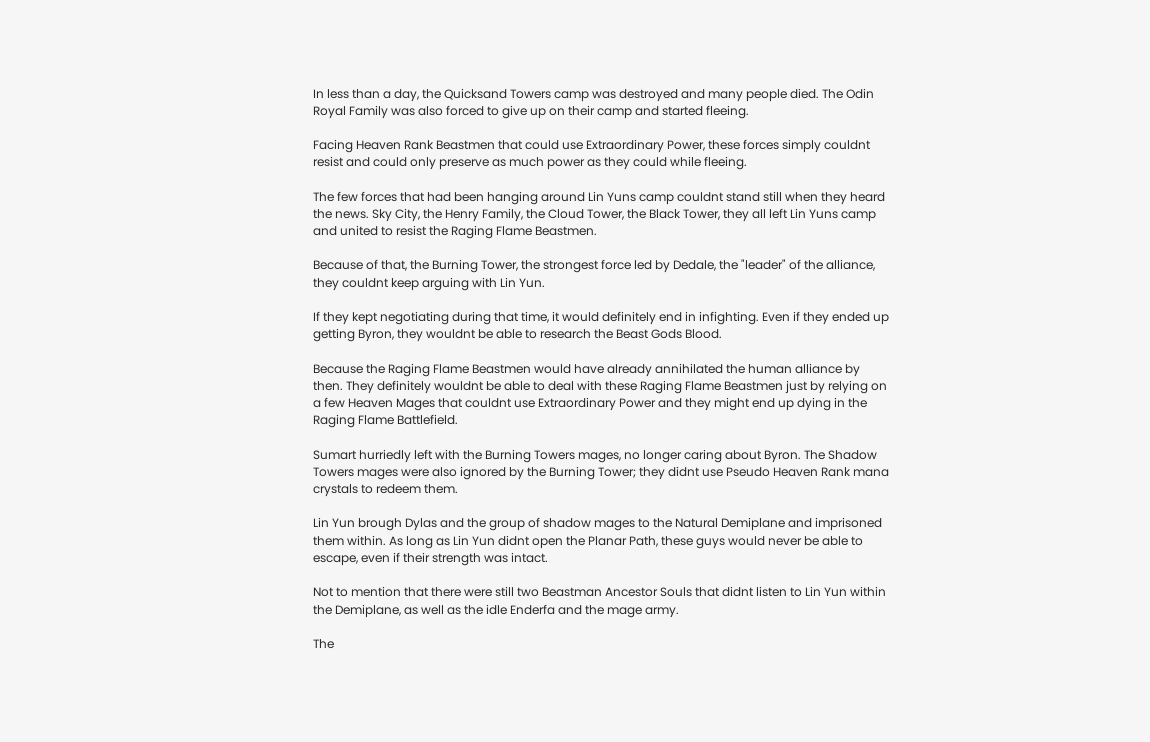In less than a day, the Quicksand Towers camp was destroyed and many people died. The Odin Royal Family was also forced to give up on their camp and started fleeing.

Facing Heaven Rank Beastmen that could use Extraordinary Power, these forces simply couldnt resist and could only preserve as much power as they could while fleeing.

The few forces that had been hanging around Lin Yuns camp couldnt stand still when they heard the news. Sky City, the Henry Family, the Cloud Tower, the Black Tower, they all left Lin Yuns camp and united to resist the Raging Flame Beastmen.

Because of that, the Burning Tower, the strongest force led by Dedale, the "leader" of the alliance, they couldnt keep arguing with Lin Yun.

If they kept negotiating during that time, it would definitely end in infighting. Even if they ended up getting Byron, they wouldnt be able to research the Beast Gods Blood.

Because the Raging Flame Beastmen would have already annihilated the human alliance by then. They definitely wouldnt be able to deal with these Raging Flame Beastmen just by relying on a few Heaven Mages that couldnt use Extraordinary Power and they might end up dying in the Raging Flame Battlefield.

Sumart hurriedly left with the Burning Towers mages, no longer caring about Byron. The Shadow Towers mages were also ignored by the Burning Tower; they didnt use Pseudo Heaven Rank mana crystals to redeem them.

Lin Yun brough Dylas and the group of shadow mages to the Natural Demiplane and imprisoned them within. As long as Lin Yun didnt open the Planar Path, these guys would never be able to escape, even if their strength was intact.

Not to mention that there were still two Beastman Ancestor Souls that didnt listen to Lin Yun within the Demiplane, as well as the idle Enderfa and the mage army.

The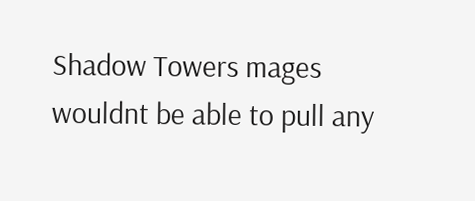Shadow Towers mages wouldnt be able to pull any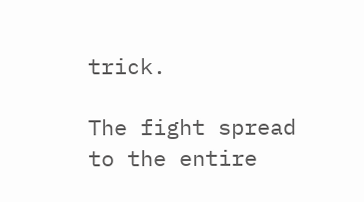trick.

The fight spread to the entire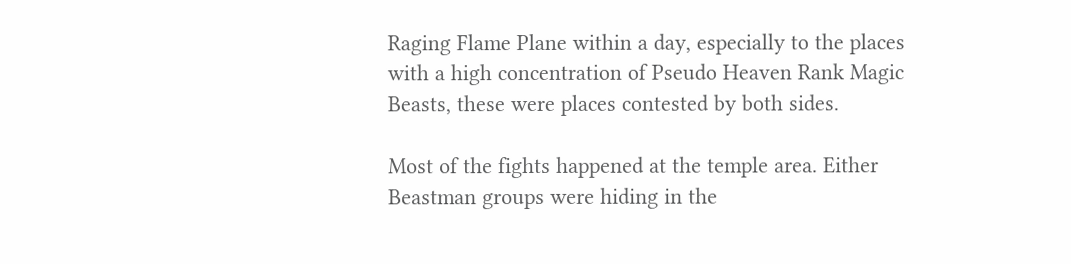Raging Flame Plane within a day, especially to the places with a high concentration of Pseudo Heaven Rank Magic Beasts, these were places contested by both sides.

Most of the fights happened at the temple area. Either Beastman groups were hiding in the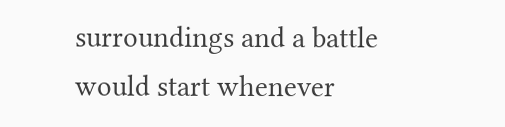surroundings and a battle would start whenever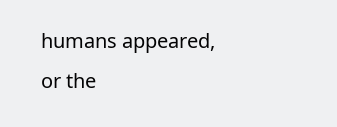humans appeared, or the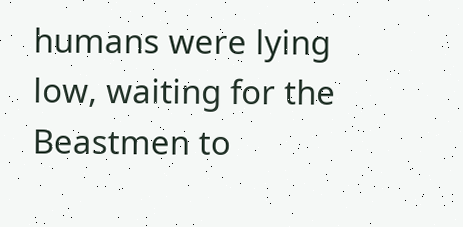humans were lying low, waiting for the Beastmen to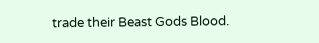trade their Beast Gods Blood.